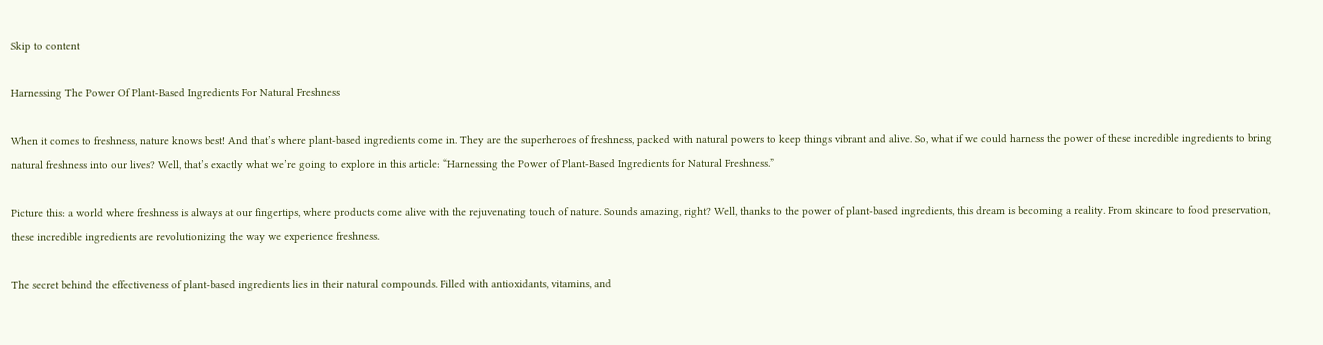Skip to content

Harnessing The Power Of Plant-Based Ingredients For Natural Freshness

When it comes to freshness, nature knows best! And that’s where plant-based ingredients come in. They are the superheroes of freshness, packed with natural powers to keep things vibrant and alive. So, what if we could harness the power of these incredible ingredients to bring natural freshness into our lives? Well, that’s exactly what we’re going to explore in this article: “Harnessing the Power of Plant-Based Ingredients for Natural Freshness.”

Picture this: a world where freshness is always at our fingertips, where products come alive with the rejuvenating touch of nature. Sounds amazing, right? Well, thanks to the power of plant-based ingredients, this dream is becoming a reality. From skincare to food preservation, these incredible ingredients are revolutionizing the way we experience freshness.

The secret behind the effectiveness of plant-based ingredients lies in their natural compounds. Filled with antioxidants, vitamins, and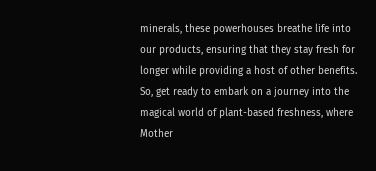minerals, these powerhouses breathe life into our products, ensuring that they stay fresh for longer while providing a host of other benefits. So, get ready to embark on a journey into the magical world of plant-based freshness, where Mother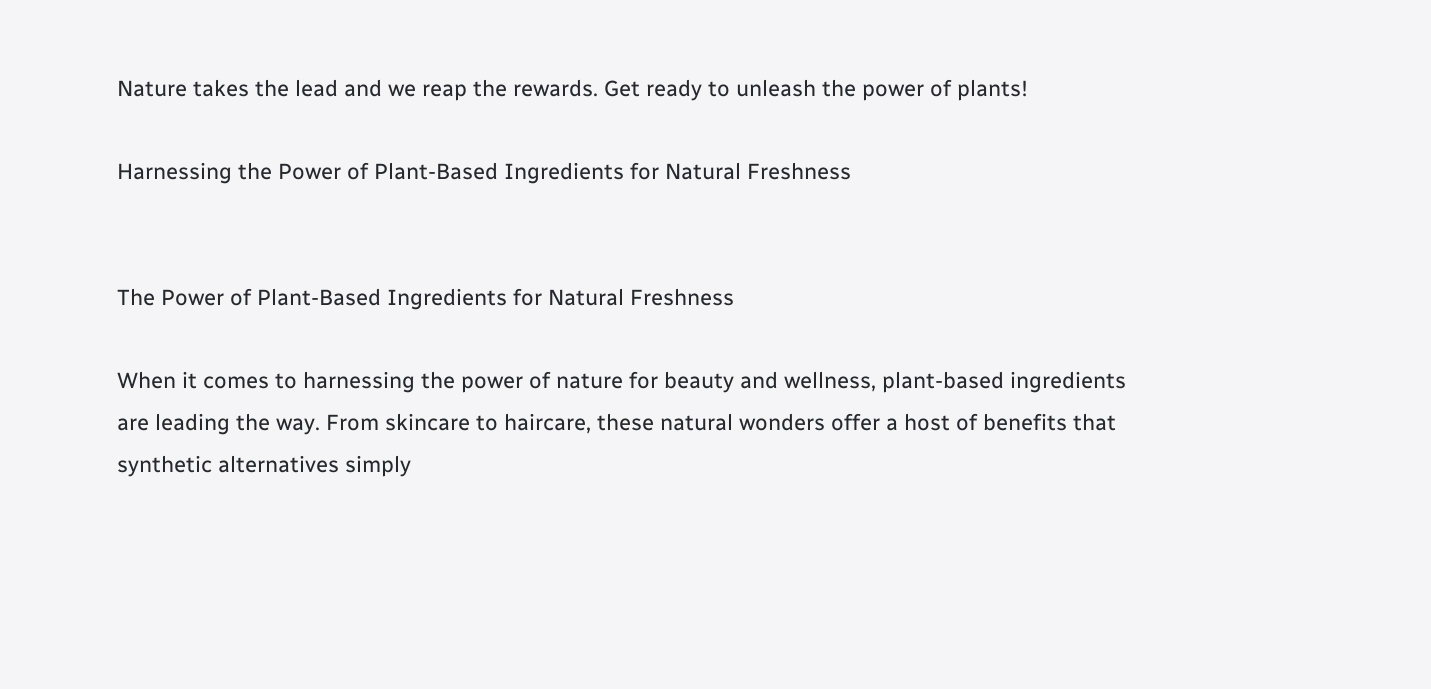Nature takes the lead and we reap the rewards. Get ready to unleash the power of plants!

Harnessing the Power of Plant-Based Ingredients for Natural Freshness


The Power of Plant-Based Ingredients for Natural Freshness

When it comes to harnessing the power of nature for beauty and wellness, plant-based ingredients are leading the way. From skincare to haircare, these natural wonders offer a host of benefits that synthetic alternatives simply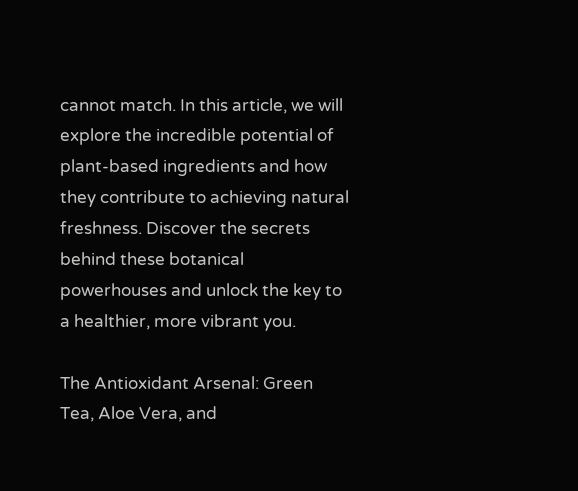cannot match. In this article, we will explore the incredible potential of plant-based ingredients and how they contribute to achieving natural freshness. Discover the secrets behind these botanical powerhouses and unlock the key to a healthier, more vibrant you.

The Antioxidant Arsenal: Green Tea, Aloe Vera, and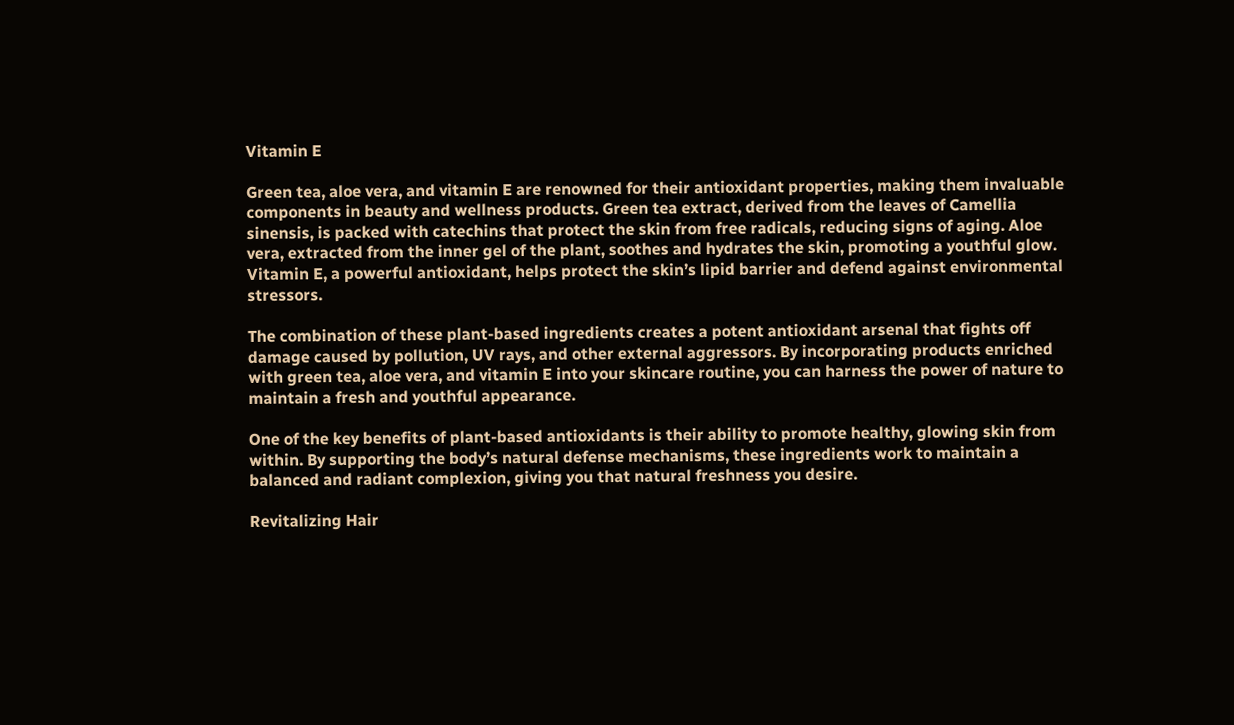Vitamin E

Green tea, aloe vera, and vitamin E are renowned for their antioxidant properties, making them invaluable components in beauty and wellness products. Green tea extract, derived from the leaves of Camellia sinensis, is packed with catechins that protect the skin from free radicals, reducing signs of aging. Aloe vera, extracted from the inner gel of the plant, soothes and hydrates the skin, promoting a youthful glow. Vitamin E, a powerful antioxidant, helps protect the skin’s lipid barrier and defend against environmental stressors.

The combination of these plant-based ingredients creates a potent antioxidant arsenal that fights off damage caused by pollution, UV rays, and other external aggressors. By incorporating products enriched with green tea, aloe vera, and vitamin E into your skincare routine, you can harness the power of nature to maintain a fresh and youthful appearance.

One of the key benefits of plant-based antioxidants is their ability to promote healthy, glowing skin from within. By supporting the body’s natural defense mechanisms, these ingredients work to maintain a balanced and radiant complexion, giving you that natural freshness you desire.

Revitalizing Hair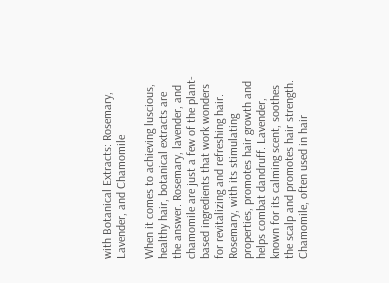with Botanical Extracts: Rosemary, Lavender, and Chamomile

When it comes to achieving luscious, healthy hair, botanical extracts are the answer. Rosemary, lavender, and chamomile are just a few of the plant-based ingredients that work wonders for revitalizing and refreshing hair. Rosemary, with its stimulating properties, promotes hair growth and helps combat dandruff. Lavender, known for its calming scent, soothes the scalp and promotes hair strength. Chamomile, often used in hair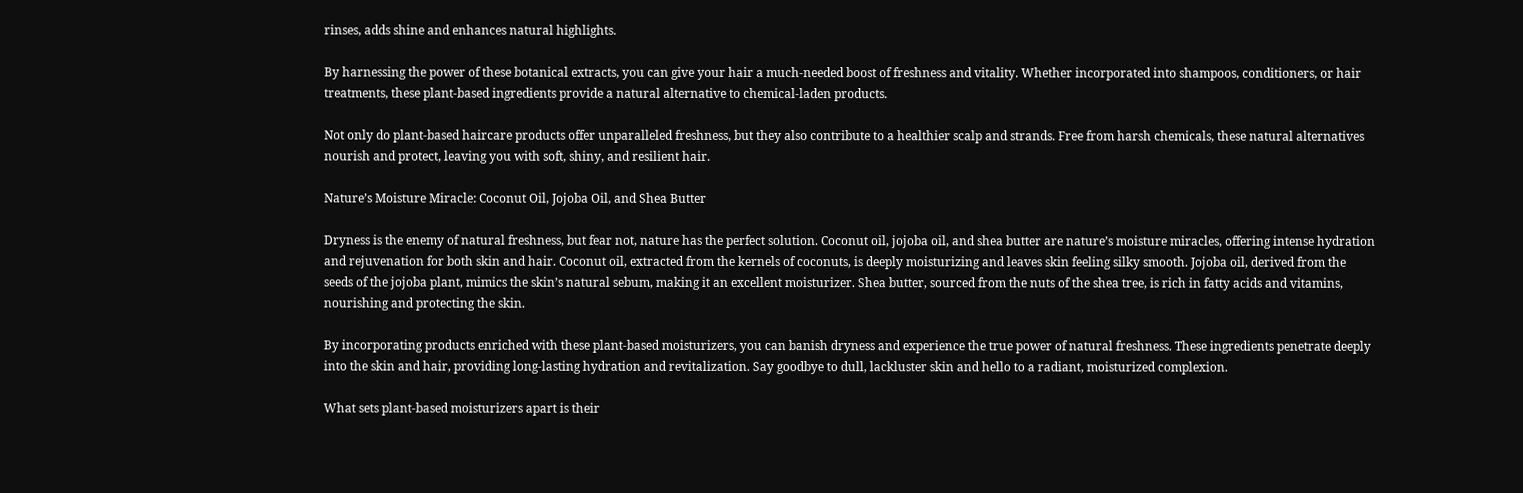rinses, adds shine and enhances natural highlights.

By harnessing the power of these botanical extracts, you can give your hair a much-needed boost of freshness and vitality. Whether incorporated into shampoos, conditioners, or hair treatments, these plant-based ingredients provide a natural alternative to chemical-laden products.

Not only do plant-based haircare products offer unparalleled freshness, but they also contribute to a healthier scalp and strands. Free from harsh chemicals, these natural alternatives nourish and protect, leaving you with soft, shiny, and resilient hair.

Nature’s Moisture Miracle: Coconut Oil, Jojoba Oil, and Shea Butter

Dryness is the enemy of natural freshness, but fear not, nature has the perfect solution. Coconut oil, jojoba oil, and shea butter are nature’s moisture miracles, offering intense hydration and rejuvenation for both skin and hair. Coconut oil, extracted from the kernels of coconuts, is deeply moisturizing and leaves skin feeling silky smooth. Jojoba oil, derived from the seeds of the jojoba plant, mimics the skin’s natural sebum, making it an excellent moisturizer. Shea butter, sourced from the nuts of the shea tree, is rich in fatty acids and vitamins, nourishing and protecting the skin.

By incorporating products enriched with these plant-based moisturizers, you can banish dryness and experience the true power of natural freshness. These ingredients penetrate deeply into the skin and hair, providing long-lasting hydration and revitalization. Say goodbye to dull, lackluster skin and hello to a radiant, moisturized complexion.

What sets plant-based moisturizers apart is their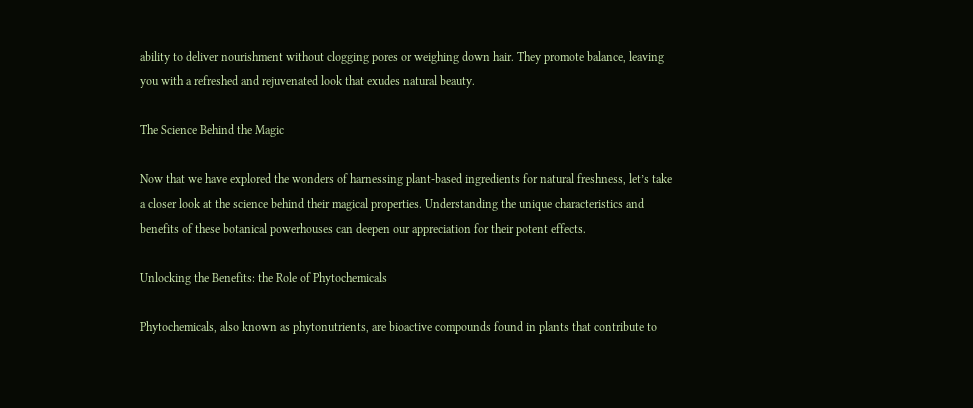ability to deliver nourishment without clogging pores or weighing down hair. They promote balance, leaving you with a refreshed and rejuvenated look that exudes natural beauty.

The Science Behind the Magic

Now that we have explored the wonders of harnessing plant-based ingredients for natural freshness, let’s take a closer look at the science behind their magical properties. Understanding the unique characteristics and benefits of these botanical powerhouses can deepen our appreciation for their potent effects.

Unlocking the Benefits: the Role of Phytochemicals

Phytochemicals, also known as phytonutrients, are bioactive compounds found in plants that contribute to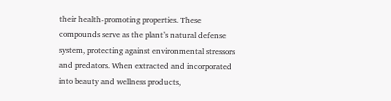their health-promoting properties. These compounds serve as the plant’s natural defense system, protecting against environmental stressors and predators. When extracted and incorporated into beauty and wellness products,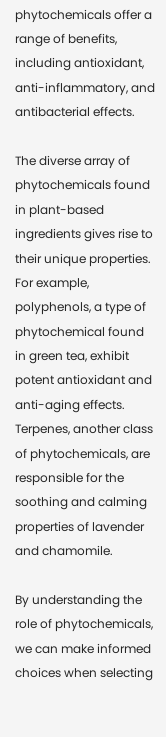phytochemicals offer a range of benefits, including antioxidant, anti-inflammatory, and antibacterial effects.

The diverse array of phytochemicals found in plant-based ingredients gives rise to their unique properties. For example, polyphenols, a type of phytochemical found in green tea, exhibit potent antioxidant and anti-aging effects. Terpenes, another class of phytochemicals, are responsible for the soothing and calming properties of lavender and chamomile.

By understanding the role of phytochemicals, we can make informed choices when selecting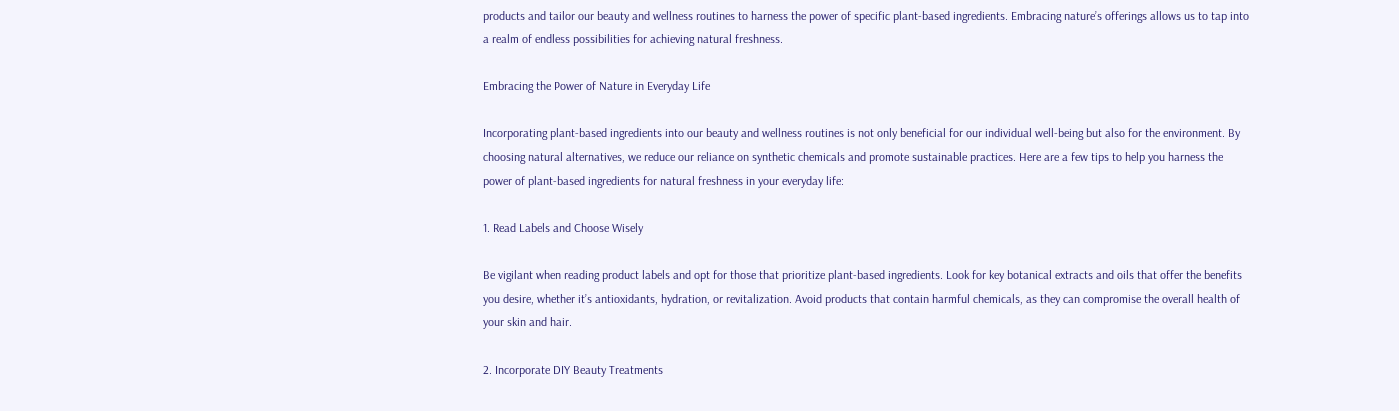products and tailor our beauty and wellness routines to harness the power of specific plant-based ingredients. Embracing nature’s offerings allows us to tap into a realm of endless possibilities for achieving natural freshness.

Embracing the Power of Nature in Everyday Life

Incorporating plant-based ingredients into our beauty and wellness routines is not only beneficial for our individual well-being but also for the environment. By choosing natural alternatives, we reduce our reliance on synthetic chemicals and promote sustainable practices. Here are a few tips to help you harness the power of plant-based ingredients for natural freshness in your everyday life:

1. Read Labels and Choose Wisely

Be vigilant when reading product labels and opt for those that prioritize plant-based ingredients. Look for key botanical extracts and oils that offer the benefits you desire, whether it’s antioxidants, hydration, or revitalization. Avoid products that contain harmful chemicals, as they can compromise the overall health of your skin and hair.

2. Incorporate DIY Beauty Treatments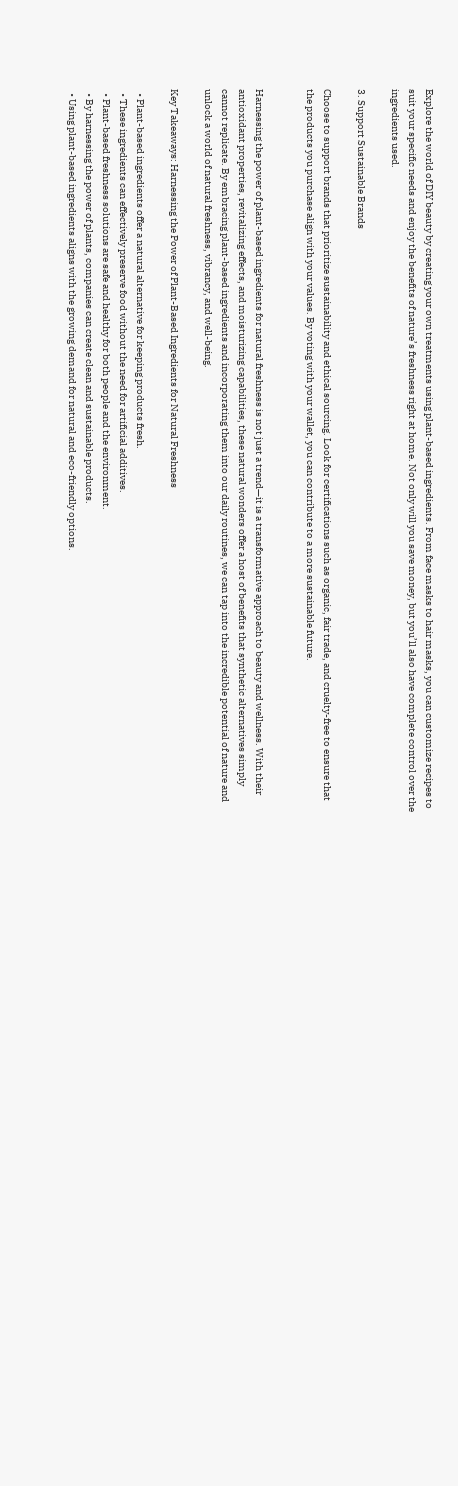Explore the world of DIY beauty by creating your own treatments using plant-based ingredients. From face masks to hair masks, you can customize recipes to suit your specific needs and enjoy the benefits of nature’s freshness right at home. Not only will you save money, but you’ll also have complete control over the ingredients used.

3. Support Sustainable Brands

Choose to support brands that prioritize sustainability and ethical sourcing. Look for certifications such as organic, fair trade, and cruelty-free to ensure that the products you purchase align with your values. By voting with your wallet, you can contribute to a more sustainable future.


Harnessing the power of plant-based ingredients for natural freshness is not just a trend—it is a transformative approach to beauty and wellness. With their antioxidant properties, revitalizing effects, and moisturizing capabilities, these natural wonders offer a host of benefits that synthetic alternatives simply cannot replicate. By embracing plant-based ingredients and incorporating them into our daily routines, we can tap into the incredible potential of nature and unlock a world of natural freshness, vibrancy, and well-being.

Key Takeaways: Harnessing the Power of Plant-Based Ingredients for Natural Freshness

  • Plant-based ingredients offer a natural alternative for keeping products fresh.
  • These ingredients can effectively preserve food without the need for artificial additives.
  • Plant-based freshness solutions are safe and healthy for both people and the environment.
  • By harnessing the power of plants, companies can create clean and sustainable products.
  • Using plant-based ingredients aligns with the growing demand for natural and eco-friendly options.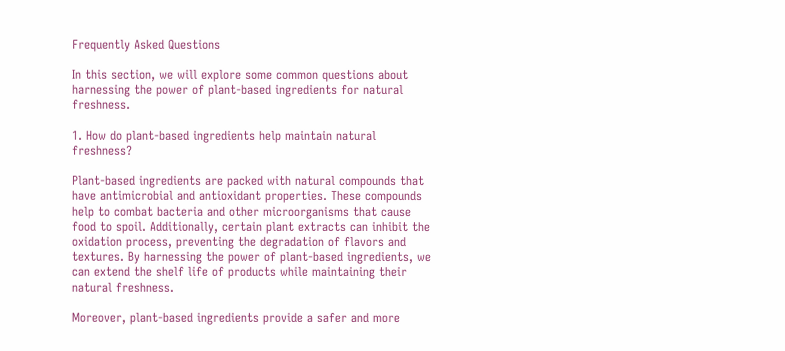Frequently Asked Questions

In this section, we will explore some common questions about harnessing the power of plant-based ingredients for natural freshness.

1. How do plant-based ingredients help maintain natural freshness?

Plant-based ingredients are packed with natural compounds that have antimicrobial and antioxidant properties. These compounds help to combat bacteria and other microorganisms that cause food to spoil. Additionally, certain plant extracts can inhibit the oxidation process, preventing the degradation of flavors and textures. By harnessing the power of plant-based ingredients, we can extend the shelf life of products while maintaining their natural freshness.

Moreover, plant-based ingredients provide a safer and more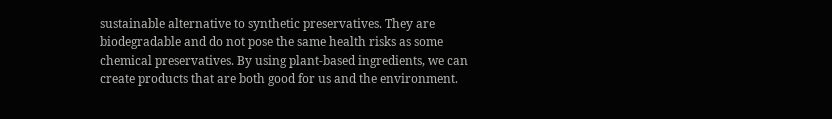sustainable alternative to synthetic preservatives. They are biodegradable and do not pose the same health risks as some chemical preservatives. By using plant-based ingredients, we can create products that are both good for us and the environment.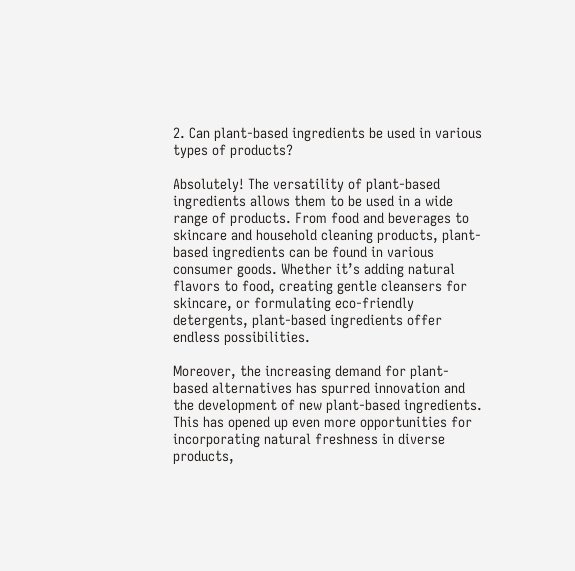2. Can plant-based ingredients be used in various types of products?

Absolutely! The versatility of plant-based ingredients allows them to be used in a wide range of products. From food and beverages to skincare and household cleaning products, plant-based ingredients can be found in various consumer goods. Whether it’s adding natural flavors to food, creating gentle cleansers for skincare, or formulating eco-friendly detergents, plant-based ingredients offer endless possibilities.

Moreover, the increasing demand for plant-based alternatives has spurred innovation and the development of new plant-based ingredients. This has opened up even more opportunities for incorporating natural freshness in diverse products,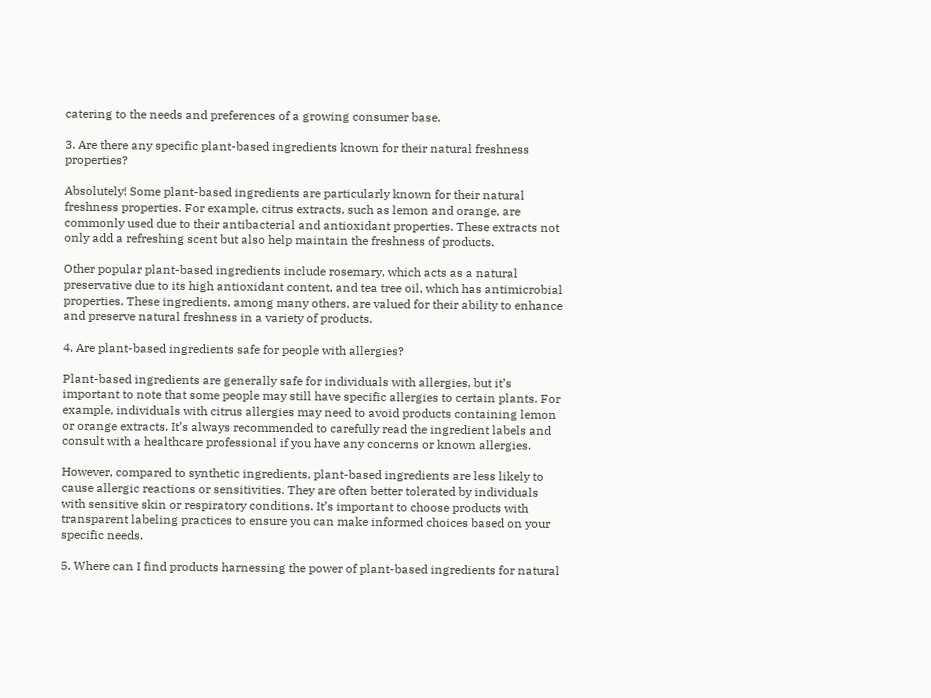catering to the needs and preferences of a growing consumer base.

3. Are there any specific plant-based ingredients known for their natural freshness properties?

Absolutely! Some plant-based ingredients are particularly known for their natural freshness properties. For example, citrus extracts, such as lemon and orange, are commonly used due to their antibacterial and antioxidant properties. These extracts not only add a refreshing scent but also help maintain the freshness of products.

Other popular plant-based ingredients include rosemary, which acts as a natural preservative due to its high antioxidant content, and tea tree oil, which has antimicrobial properties. These ingredients, among many others, are valued for their ability to enhance and preserve natural freshness in a variety of products.

4. Are plant-based ingredients safe for people with allergies?

Plant-based ingredients are generally safe for individuals with allergies, but it’s important to note that some people may still have specific allergies to certain plants. For example, individuals with citrus allergies may need to avoid products containing lemon or orange extracts. It’s always recommended to carefully read the ingredient labels and consult with a healthcare professional if you have any concerns or known allergies.

However, compared to synthetic ingredients, plant-based ingredients are less likely to cause allergic reactions or sensitivities. They are often better tolerated by individuals with sensitive skin or respiratory conditions. It’s important to choose products with transparent labeling practices to ensure you can make informed choices based on your specific needs.

5. Where can I find products harnessing the power of plant-based ingredients for natural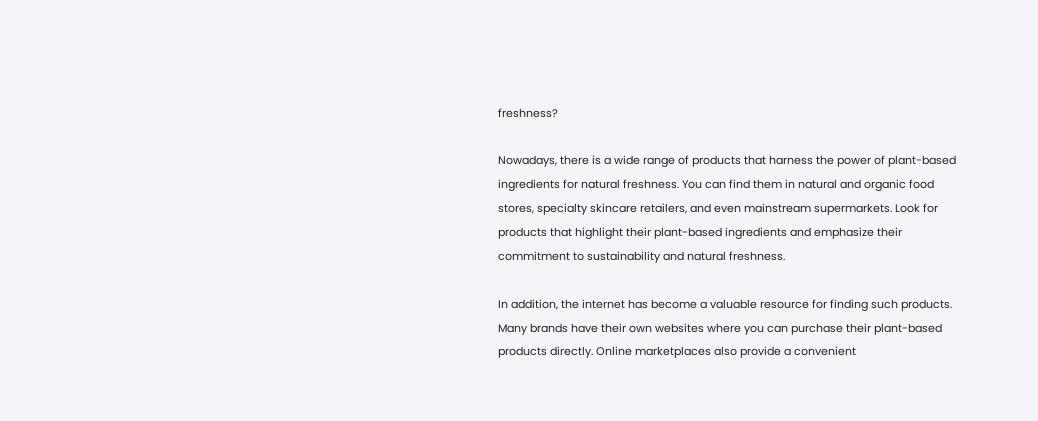freshness?

Nowadays, there is a wide range of products that harness the power of plant-based ingredients for natural freshness. You can find them in natural and organic food stores, specialty skincare retailers, and even mainstream supermarkets. Look for products that highlight their plant-based ingredients and emphasize their commitment to sustainability and natural freshness.

In addition, the internet has become a valuable resource for finding such products. Many brands have their own websites where you can purchase their plant-based products directly. Online marketplaces also provide a convenient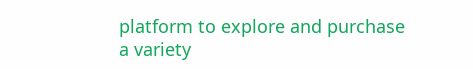platform to explore and purchase a variety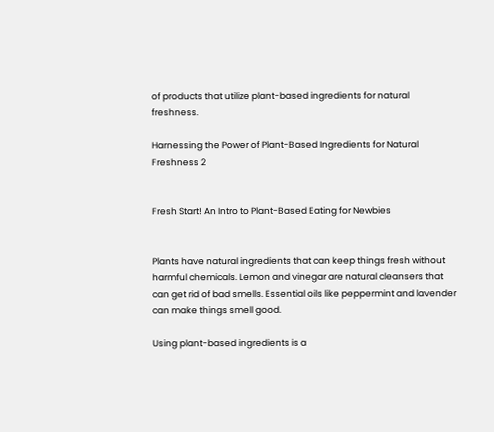of products that utilize plant-based ingredients for natural freshness.

Harnessing the Power of Plant-Based Ingredients for Natural Freshness 2


Fresh Start! An Intro to Plant-Based Eating for Newbies


Plants have natural ingredients that can keep things fresh without harmful chemicals. Lemon and vinegar are natural cleansers that can get rid of bad smells. Essential oils like peppermint and lavender can make things smell good.

Using plant-based ingredients is a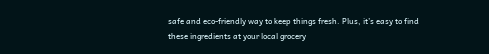safe and eco-friendly way to keep things fresh. Plus, it’s easy to find these ingredients at your local grocery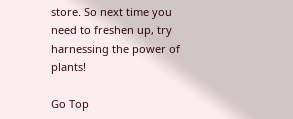store. So next time you need to freshen up, try harnessing the power of plants!

Go Top